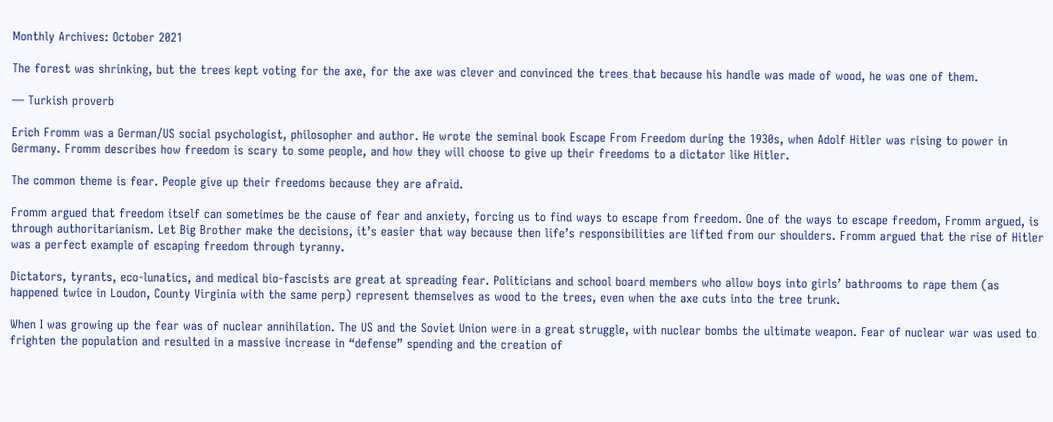Monthly Archives: October 2021

The forest was shrinking, but the trees kept voting for the axe, for the axe was clever and convinced the trees that because his handle was made of wood, he was one of them.

— Turkish proverb

Erich Fromm was a German/US social psychologist, philosopher and author. He wrote the seminal book Escape From Freedom during the 1930s, when Adolf Hitler was rising to power in Germany. Fromm describes how freedom is scary to some people, and how they will choose to give up their freedoms to a dictator like Hitler.

The common theme is fear. People give up their freedoms because they are afraid.

Fromm argued that freedom itself can sometimes be the cause of fear and anxiety, forcing us to find ways to escape from freedom. One of the ways to escape freedom, Fromm argued, is through authoritarianism. Let Big Brother make the decisions, it’s easier that way because then life’s responsibilities are lifted from our shoulders. Fromm argued that the rise of Hitler was a perfect example of escaping freedom through tyranny.

Dictators, tyrants, eco-lunatics, and medical bio-fascists are great at spreading fear. Politicians and school board members who allow boys into girls’ bathrooms to rape them (as happened twice in Loudon, County Virginia with the same perp) represent themselves as wood to the trees, even when the axe cuts into the tree trunk.

When I was growing up the fear was of nuclear annihilation. The US and the Soviet Union were in a great struggle, with nuclear bombs the ultimate weapon. Fear of nuclear war was used to frighten the population and resulted in a massive increase in “defense” spending and the creation of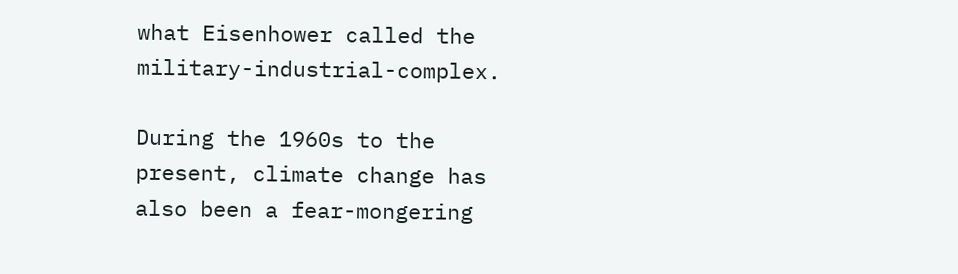what Eisenhower called the military-industrial-complex.

During the 1960s to the present, climate change has also been a fear-mongering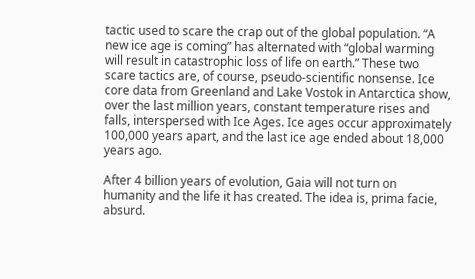tactic used to scare the crap out of the global population. “A new ice age is coming” has alternated with “global warming will result in catastrophic loss of life on earth.” These two scare tactics are, of course, pseudo-scientific nonsense. Ice core data from Greenland and Lake Vostok in Antarctica show, over the last million years, constant temperature rises and falls, interspersed with Ice Ages. Ice ages occur approximately 100,000 years apart, and the last ice age ended about 18,000 years ago.

After 4 billion years of evolution, Gaia will not turn on humanity and the life it has created. The idea is, prima facie, absurd.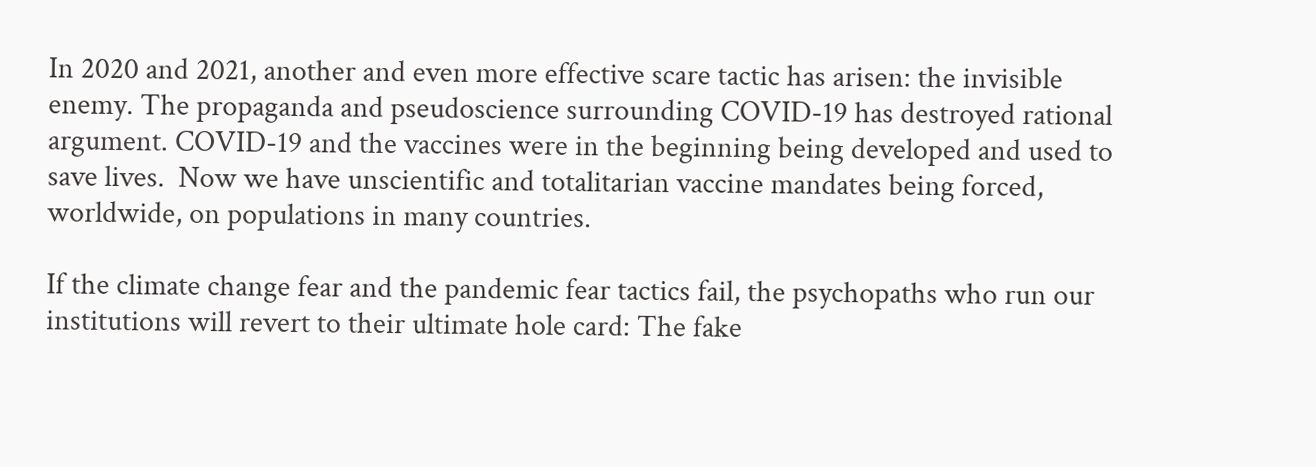In 2020 and 2021, another and even more effective scare tactic has arisen: the invisible enemy. The propaganda and pseudoscience surrounding COVID-19 has destroyed rational argument. COVID-19 and the vaccines were in the beginning being developed and used to save lives.  Now we have unscientific and totalitarian vaccine mandates being forced, worldwide, on populations in many countries.

If the climate change fear and the pandemic fear tactics fail, the psychopaths who run our institutions will revert to their ultimate hole card: The fake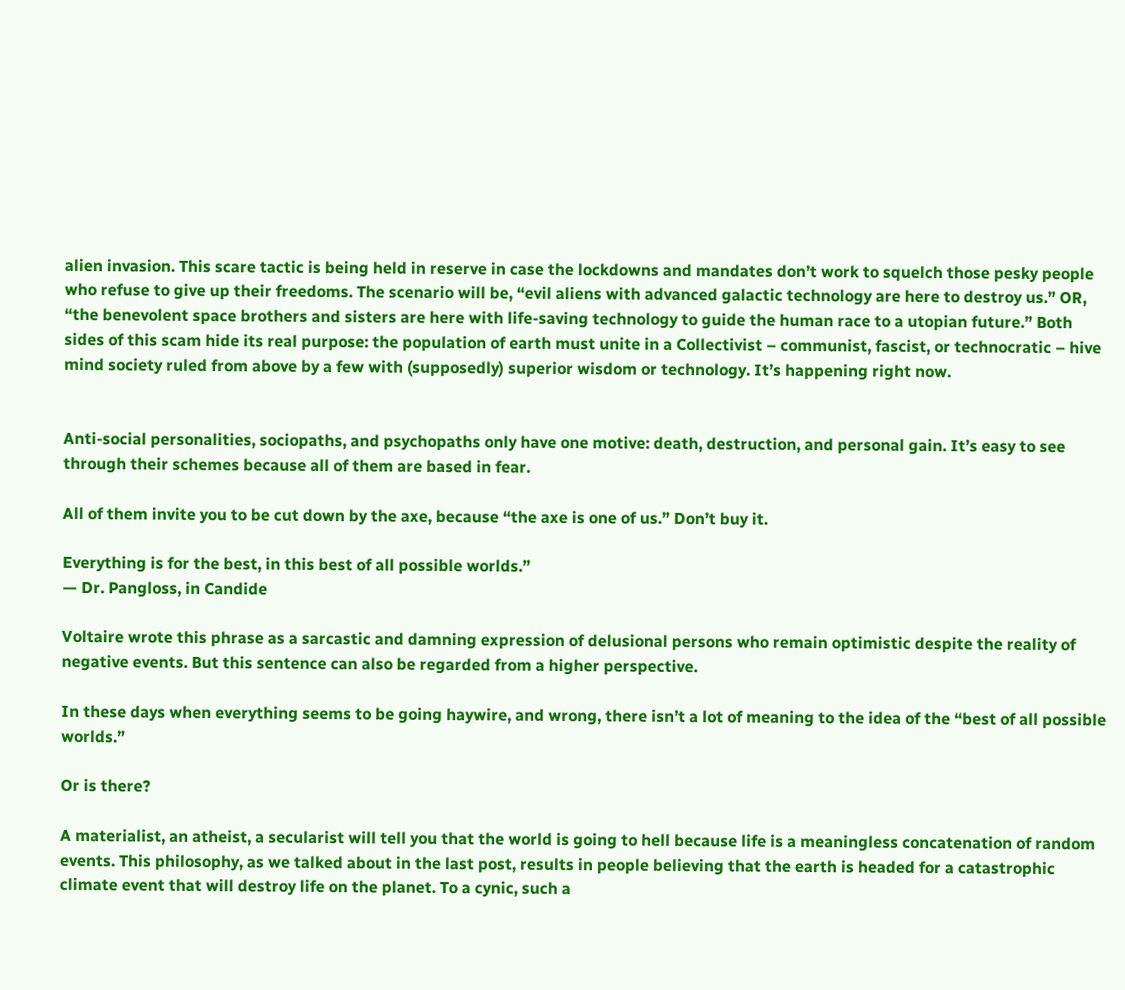alien invasion. This scare tactic is being held in reserve in case the lockdowns and mandates don’t work to squelch those pesky people who refuse to give up their freedoms. The scenario will be, “evil aliens with advanced galactic technology are here to destroy us.” OR, “the benevolent space brothers and sisters are here with life-saving technology to guide the human race to a utopian future.” Both sides of this scam hide its real purpose: the population of earth must unite in a Collectivist – communist, fascist, or technocratic – hive mind society ruled from above by a few with (supposedly) superior wisdom or technology. It’s happening right now.


Anti-social personalities, sociopaths, and psychopaths only have one motive: death, destruction, and personal gain. It’s easy to see through their schemes because all of them are based in fear.

All of them invite you to be cut down by the axe, because “the axe is one of us.” Don’t buy it.

Everything is for the best, in this best of all possible worlds.”
— Dr. Pangloss, in Candide

Voltaire wrote this phrase as a sarcastic and damning expression of delusional persons who remain optimistic despite the reality of negative events. But this sentence can also be regarded from a higher perspective.

In these days when everything seems to be going haywire, and wrong, there isn’t a lot of meaning to the idea of the “best of all possible worlds.”

Or is there?

A materialist, an atheist, a secularist will tell you that the world is going to hell because life is a meaningless concatenation of random events. This philosophy, as we talked about in the last post, results in people believing that the earth is headed for a catastrophic climate event that will destroy life on the planet. To a cynic, such a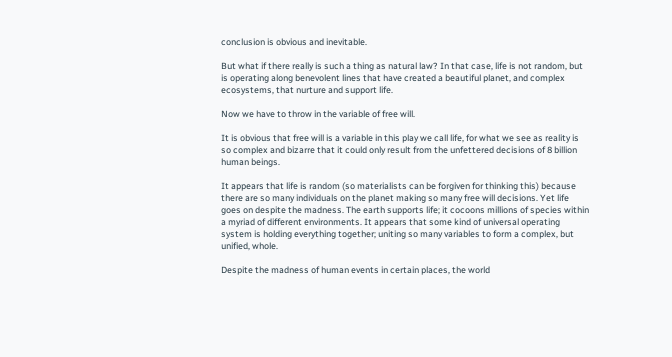conclusion is obvious and inevitable.

But what if there really is such a thing as natural law? In that case, life is not random, but is operating along benevolent lines that have created a beautiful planet, and complex ecosystems, that nurture and support life.

Now we have to throw in the variable of free will.

It is obvious that free will is a variable in this play we call life, for what we see as reality is so complex and bizarre that it could only result from the unfettered decisions of 8 billion human beings.

It appears that life is random (so materialists can be forgiven for thinking this) because there are so many individuals on the planet making so many free will decisions. Yet life goes on despite the madness. The earth supports life; it cocoons millions of species within a myriad of different environments. It appears that some kind of universal operating system is holding everything together; uniting so many variables to form a complex, but unified, whole.

Despite the madness of human events in certain places, the world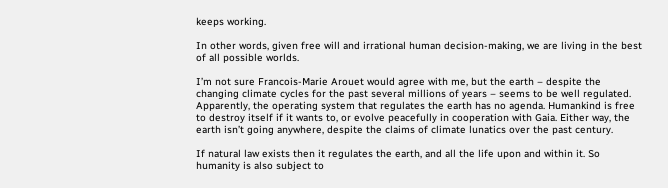keeps working.

In other words, given free will and irrational human decision-making, we are living in the best of all possible worlds.

I’m not sure Francois-Marie Arouet would agree with me, but the earth – despite the changing climate cycles for the past several millions of years – seems to be well regulated. Apparently, the operating system that regulates the earth has no agenda. Humankind is free to destroy itself if it wants to, or evolve peacefully in cooperation with Gaia. Either way, the earth isn’t going anywhere, despite the claims of climate lunatics over the past century.

If natural law exists then it regulates the earth, and all the life upon and within it. So humanity is also subject to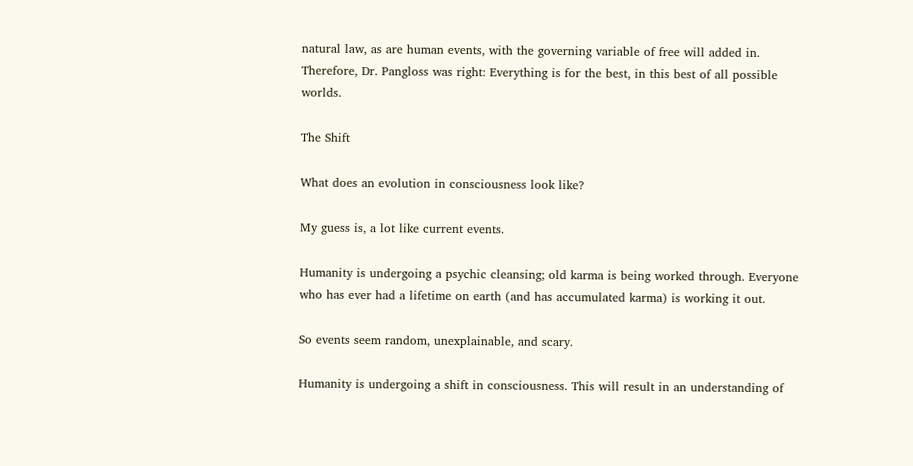natural law, as are human events, with the governing variable of free will added in. Therefore, Dr. Pangloss was right: Everything is for the best, in this best of all possible worlds.

The Shift

What does an evolution in consciousness look like?

My guess is, a lot like current events.

Humanity is undergoing a psychic cleansing; old karma is being worked through. Everyone who has ever had a lifetime on earth (and has accumulated karma) is working it out.

So events seem random, unexplainable, and scary.

Humanity is undergoing a shift in consciousness. This will result in an understanding of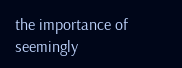the importance of seemingly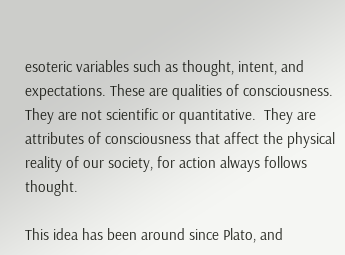esoteric variables such as thought, intent, and expectations. These are qualities of consciousness. They are not scientific or quantitative.  They are attributes of consciousness that affect the physical reality of our society, for action always follows thought.

This idea has been around since Plato, and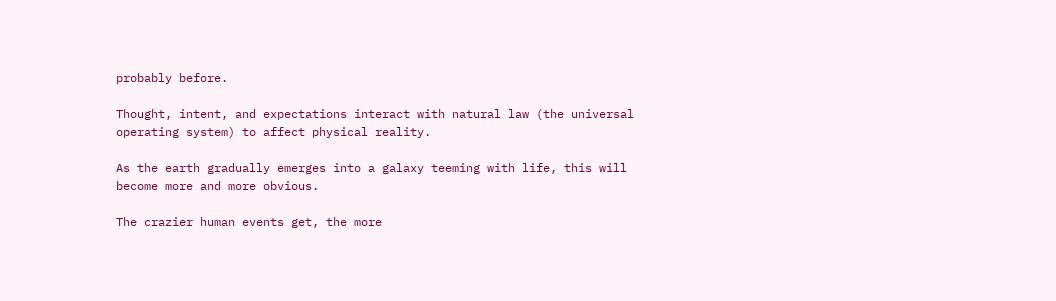probably before.

Thought, intent, and expectations interact with natural law (the universal operating system) to affect physical reality.

As the earth gradually emerges into a galaxy teeming with life, this will become more and more obvious.

The crazier human events get, the more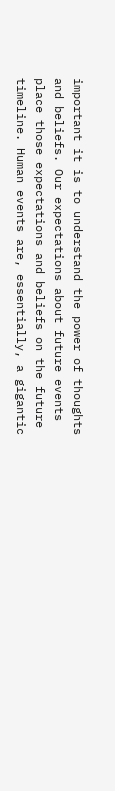important it is to understand the power of thoughts and beliefs. Our expectations about future events place those expectations and beliefs on the future timeline. Human events are, essentially, a gigantic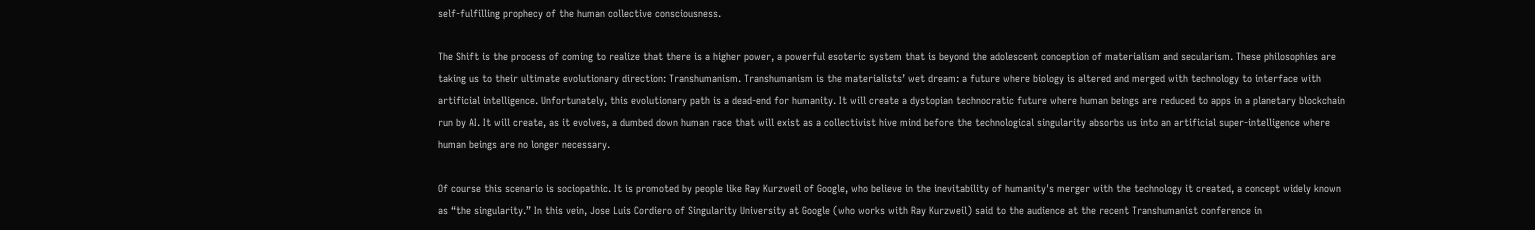self-fulfilling prophecy of the human collective consciousness.

The Shift is the process of coming to realize that there is a higher power, a powerful esoteric system that is beyond the adolescent conception of materialism and secularism. These philosophies are taking us to their ultimate evolutionary direction: Transhumanism. Transhumanism is the materialists’ wet dream: a future where biology is altered and merged with technology to interface with artificial intelligence. Unfortunately, this evolutionary path is a dead-end for humanity. It will create a dystopian technocratic future where human beings are reduced to apps in a planetary blockchain run by AI. It will create, as it evolves, a dumbed down human race that will exist as a collectivist hive mind before the technological singularity absorbs us into an artificial super-intelligence where human beings are no longer necessary.

Of course this scenario is sociopathic. It is promoted by people like Ray Kurzweil of Google, who believe in the inevitability of humanity's merger with the technology it created, a concept widely known as “the singularity.” In this vein, Jose Luis Cordiero of Singularity University at Google (who works with Ray Kurzweil) said to the audience at the recent Transhumanist conference in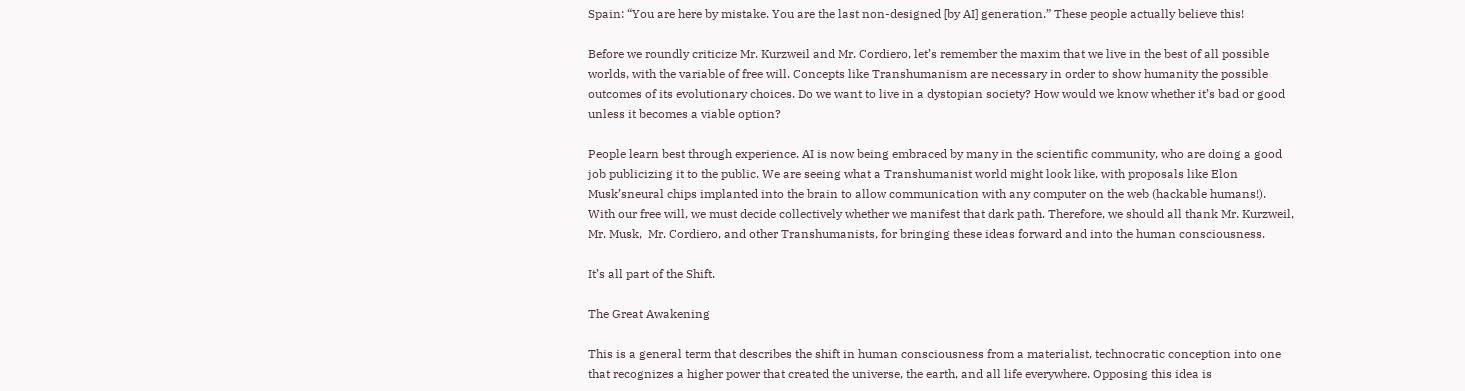Spain: “You are here by mistake. You are the last non-designed [by AI] generation.” These people actually believe this!

Before we roundly criticize Mr. Kurzweil and Mr. Cordiero, let’s remember the maxim that we live in the best of all possible worlds, with the variable of free will. Concepts like Transhumanism are necessary in order to show humanity the possible outcomes of its evolutionary choices. Do we want to live in a dystopian society? How would we know whether it’s bad or good unless it becomes a viable option?

People learn best through experience. AI is now being embraced by many in the scientific community, who are doing a good job publicizing it to the public. We are seeing what a Transhumanist world might look like, with proposals like Elon Musk’sneural chips implanted into the brain to allow communication with any computer on the web (hackable humans!). With our free will, we must decide collectively whether we manifest that dark path. Therefore, we should all thank Mr. Kurzweil, Mr. Musk,  Mr. Cordiero, and other Transhumanists, for bringing these ideas forward and into the human consciousness.

It’s all part of the Shift.

The Great Awakening

This is a general term that describes the shift in human consciousness from a materialist, technocratic conception into one that recognizes a higher power that created the universe, the earth, and all life everywhere. Opposing this idea is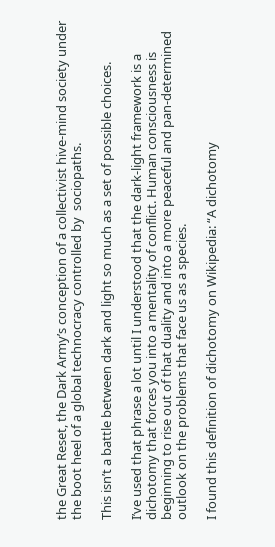the Great Reset, the Dark Army’s conception of a collectivist hive-mind society under the boot heel of a global technocracy controlled by  sociopaths.

This isn’t a battle between dark and light so much as a set of possible choices.

I’ve used that phrase a lot until I understood that the dark-light framework is a dichotomy that forces you into a mentality of conflict. Human consciousness is beginning to rise out of that duality and into a more peaceful and pan-determined outlook on the problems that face us as a species.

I found this definition of dichotomy on Wikipedia: “A dichotomy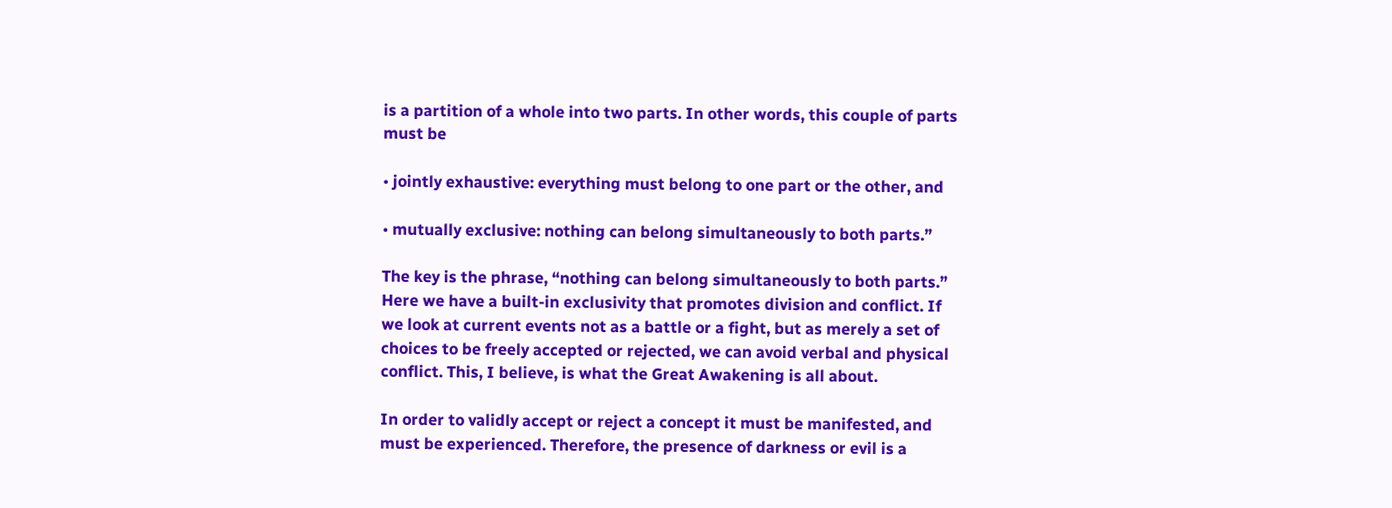is a partition of a whole into two parts. In other words, this couple of parts must be

• jointly exhaustive: everything must belong to one part or the other, and

• mutually exclusive: nothing can belong simultaneously to both parts.”

The key is the phrase, “nothing can belong simultaneously to both parts.” Here we have a built-in exclusivity that promotes division and conflict. If we look at current events not as a battle or a fight, but as merely a set of choices to be freely accepted or rejected, we can avoid verbal and physical conflict. This, I believe, is what the Great Awakening is all about.

In order to validly accept or reject a concept it must be manifested, and must be experienced. Therefore, the presence of darkness or evil is a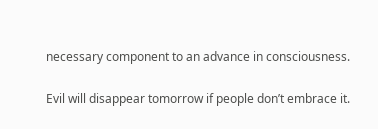necessary component to an advance in consciousness.

Evil will disappear tomorrow if people don’t embrace it.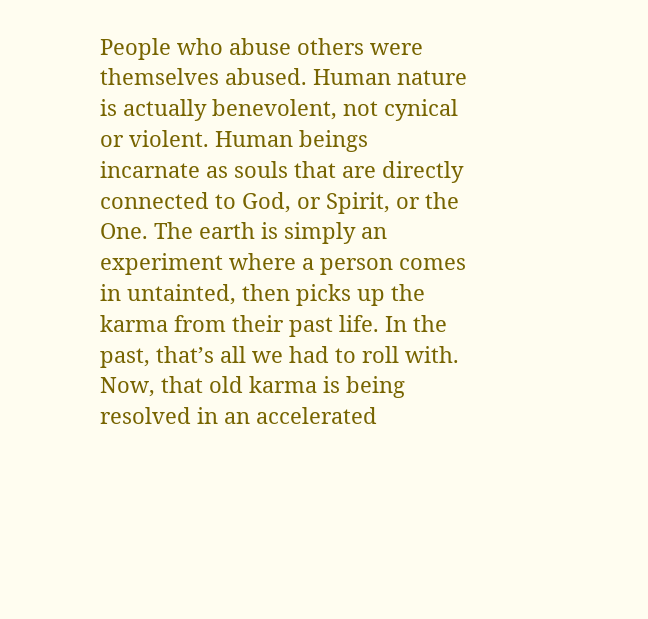People who abuse others were themselves abused. Human nature is actually benevolent, not cynical or violent. Human beings incarnate as souls that are directly connected to God, or Spirit, or the One. The earth is simply an experiment where a person comes in untainted, then picks up the karma from their past life. In the past, that’s all we had to roll with. Now, that old karma is being resolved in an accelerated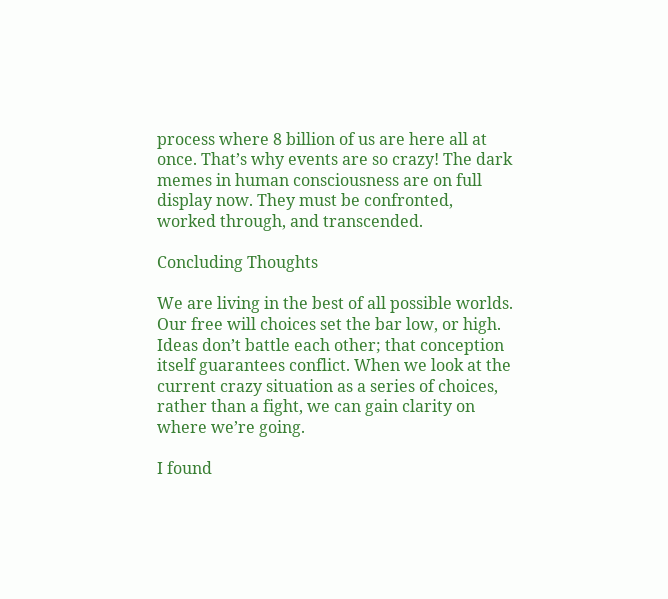process where 8 billion of us are here all at once. That’s why events are so crazy! The dark memes in human consciousness are on full display now. They must be confronted, worked through, and transcended.

Concluding Thoughts

We are living in the best of all possible worlds. Our free will choices set the bar low, or high. Ideas don’t battle each other; that conception itself guarantees conflict. When we look at the current crazy situation as a series of choices, rather than a fight, we can gain clarity on where we’re going.

I found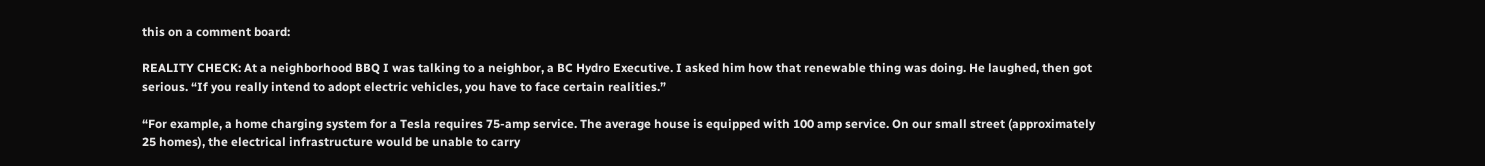this on a comment board:

REALITY CHECK: At a neighborhood BBQ I was talking to a neighbor, a BC Hydro Executive. I asked him how that renewable thing was doing. He laughed, then got serious. “If you really intend to adopt electric vehicles, you have to face certain realities.”

“For example, a home charging system for a Tesla requires 75-amp service. The average house is equipped with 100 amp service. On our small street (approximately 25 homes), the electrical infrastructure would be unable to carry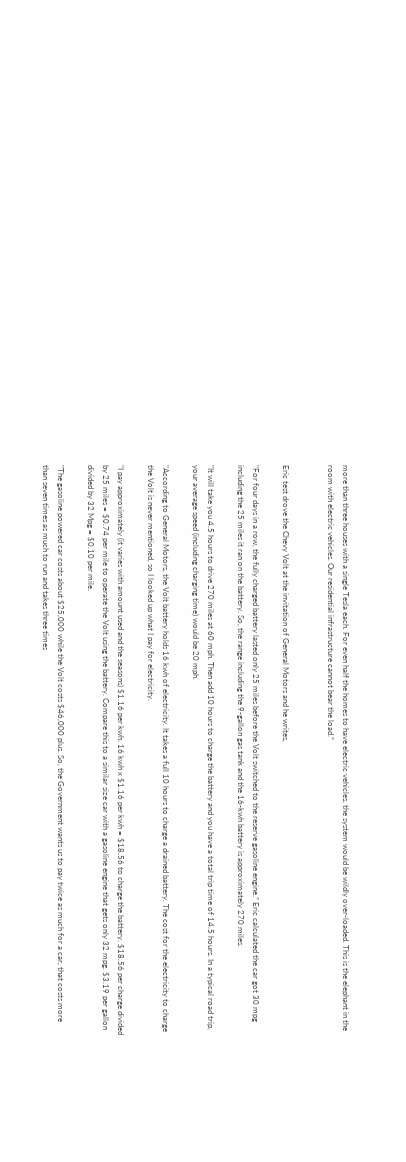more than three houses with a single Tesla each. For even half the homes to have electric vehicles, the system would be wildly over-loaded. This is the elephant in the room with electric vehicles. Our residential infrastructure cannot bear the load.”


Eric test drove the Chevy Volt at the invitation of General Motors and he writes,

"For four days in a row, the fully charged battery lasted only 25 miles before the Volt switched to the reserve gasoline engine.” Eric calculated the car got 30 mpg including the 25 miles it ran on the battery. So, the range including the 9-gallon gas tank and the 16-kwh battery is approximately 270 miles.

"It will take you 4.5 hours to drive 270 miles at 60 mph. Then add 10 hours to charge the battery and you have a total trip time of 14.5 hours. In a typical road trip, your average speed (including charging time) would be 20 mph.

"According to General Motors, the Volt battery holds 16 kwh of electricity. It takes a full 10 hours to charge a drained battery. The cost for the electricity to charge the Volt is never mentioned, so I looked up what I pay for electricity.

"I pay approximately (it varies with amount used and the seasons) $1.16 per kwh. 16 kwh x $1.16 per kwh = $18.56 to charge the battery. $18.56 per charge divided by 25 miles = $0.74 per mile to operate the Volt using the battery. Compare this to a similar size car with a gasoline engine that gets only 32 mpg. $3.19 per gallon divided by 32 Mpg = $0.10 per mile.

"The gasoline powered car costs about $25,000 while the Volt costs $46,000 plus. So, the Government wants us to pay twice as much for a car, that costs more than seven times as much to run and takes three times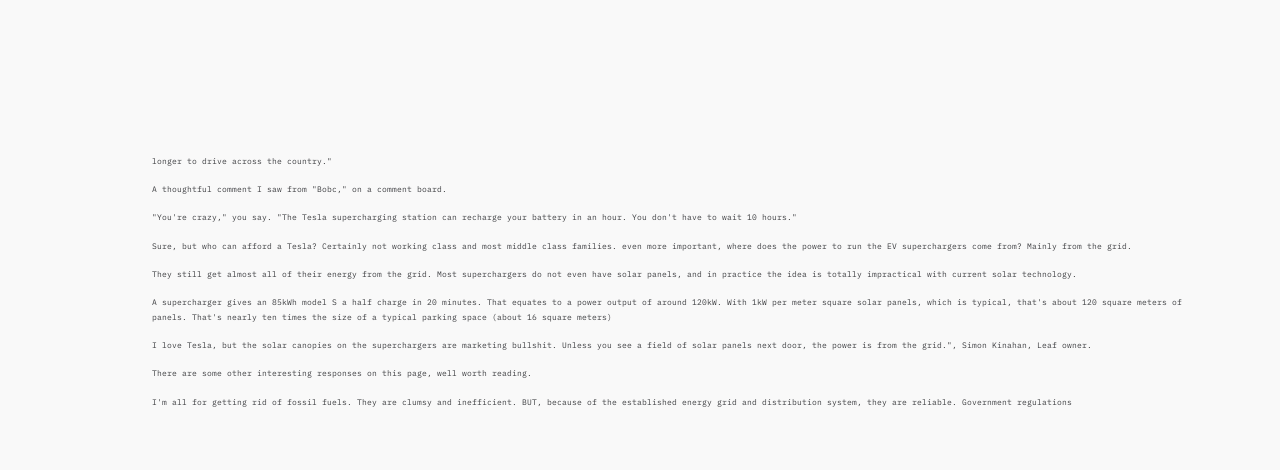longer to drive across the country."

A thoughtful comment I saw from "Bobc," on a comment board.

"You're crazy," you say. "The Tesla supercharging station can recharge your battery in an hour. You don't have to wait 10 hours."

Sure, but who can afford a Tesla? Certainly not working class and most middle class families. even more important, where does the power to run the EV superchargers come from? Mainly from the grid.

They still get almost all of their energy from the grid. Most superchargers do not even have solar panels, and in practice the idea is totally impractical with current solar technology.

A supercharger gives an 85kWh model S a half charge in 20 minutes. That equates to a power output of around 120kW. With 1kW per meter square solar panels, which is typical, that's about 120 square meters of panels. That's nearly ten times the size of a typical parking space (about 16 square meters)

I love Tesla, but the solar canopies on the superchargers are marketing bullshit. Unless you see a field of solar panels next door, the power is from the grid.", Simon Kinahan, Leaf owner.

There are some other interesting responses on this page, well worth reading.

I'm all for getting rid of fossil fuels. They are clumsy and inefficient. BUT, because of the established energy grid and distribution system, they are reliable. Government regulations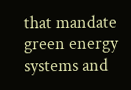that mandate green energy systems and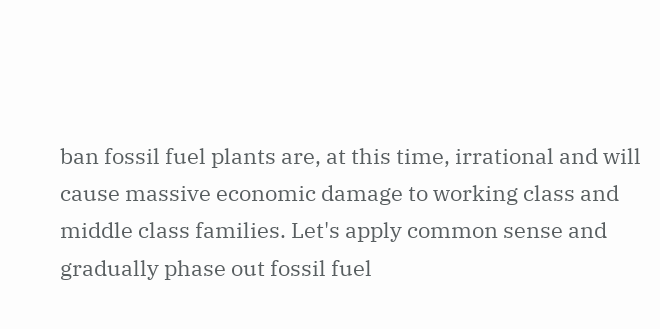ban fossil fuel plants are, at this time, irrational and will cause massive economic damage to working class and middle class families. Let's apply common sense and gradually phase out fossil fuel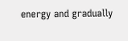energy and gradually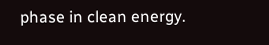phase in clean energy.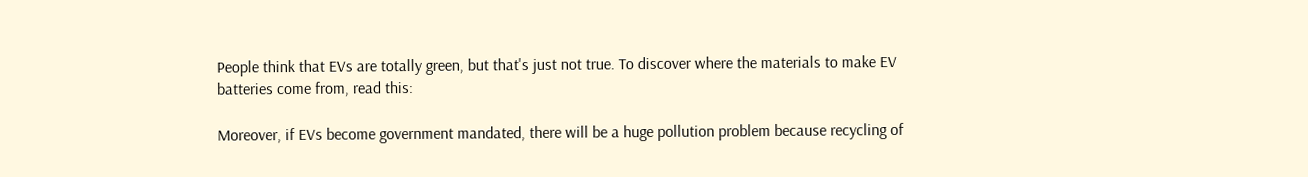People think that EVs are totally green, but that's just not true. To discover where the materials to make EV batteries come from, read this:

Moreover, if EVs become government mandated, there will be a huge pollution problem because recycling of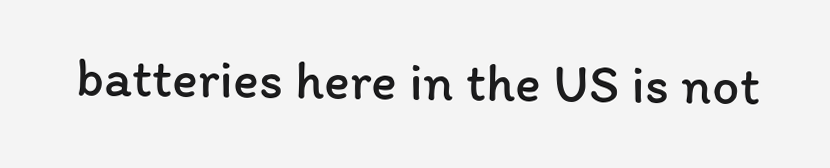batteries here in the US is not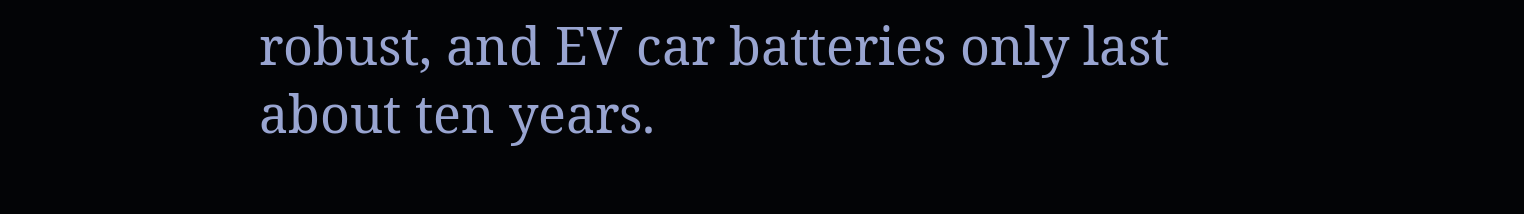robust, and EV car batteries only last about ten years.